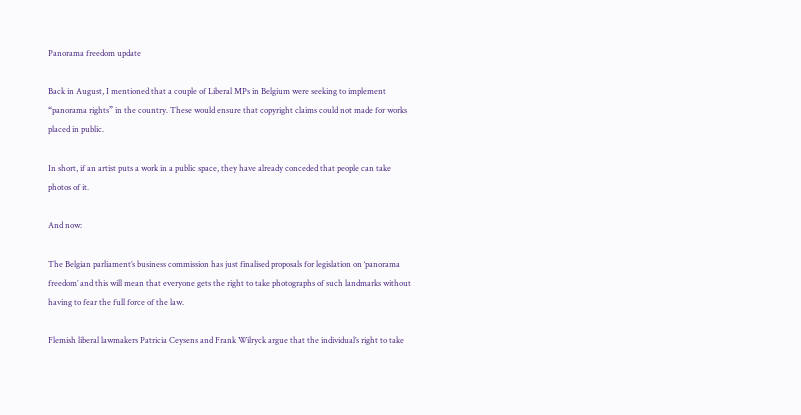Panorama freedom update

Back in August, I mentioned that a couple of Liberal MPs in Belgium were seeking to implement “panorama rights” in the country. These would ensure that copyright claims could not made for works placed in public.

In short, if an artist puts a work in a public space, they have already conceded that people can take photos of it.

And now:

The Belgian parliament’s business commission has just finalised proposals for legislation on ‘panorama freedom’ and this will mean that everyone gets the right to take photographs of such landmarks without having to fear the full force of the law.

Flemish liberal lawmakers Patricia Ceysens and Frank Wilryck argue that the individual’s right to take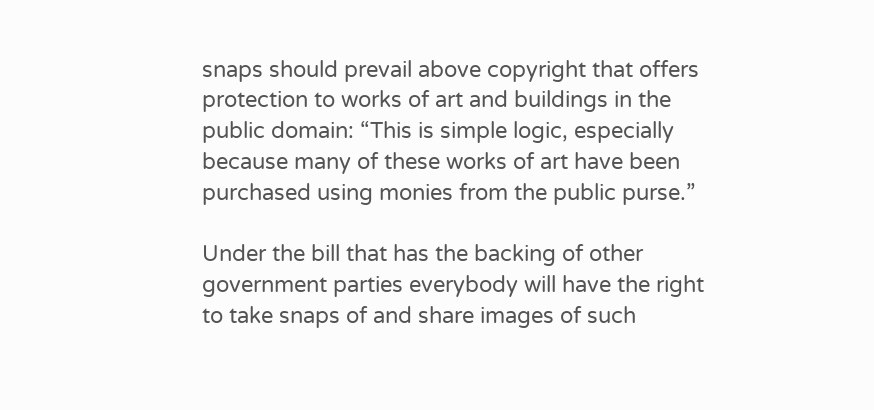snaps should prevail above copyright that offers protection to works of art and buildings in the public domain: “This is simple logic, especially because many of these works of art have been purchased using monies from the public purse.”

Under the bill that has the backing of other government parties everybody will have the right to take snaps of and share images of such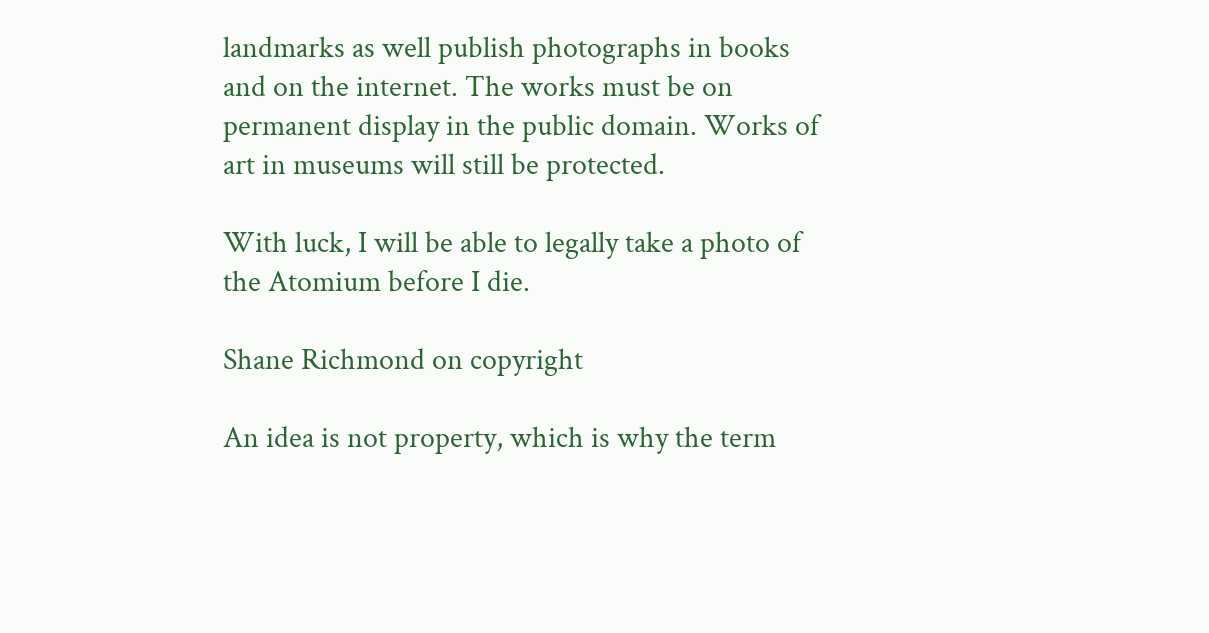landmarks as well publish photographs in books and on the internet. The works must be on permanent display in the public domain. Works of art in museums will still be protected.

With luck, I will be able to legally take a photo of the Atomium before I die.

Shane Richmond on copyright

An idea is not property, which is why the term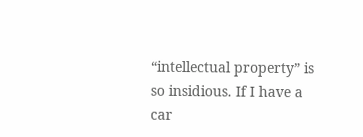“intellectual property” is so insidious. If I have a car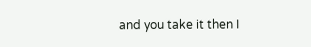and you take it then I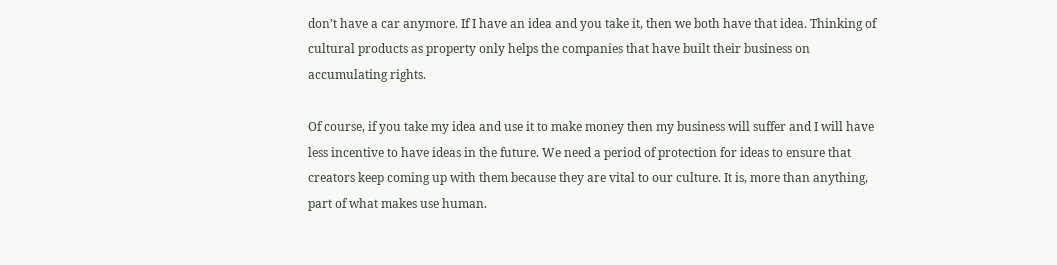don’t have a car anymore. If I have an idea and you take it, then we both have that idea. Thinking of cultural products as property only helps the companies that have built their business on accumulating rights.

Of course, if you take my idea and use it to make money then my business will suffer and I will have less incentive to have ideas in the future. We need a period of protection for ideas to ensure that creators keep coming up with them because they are vital to our culture. It is, more than anything, part of what makes use human.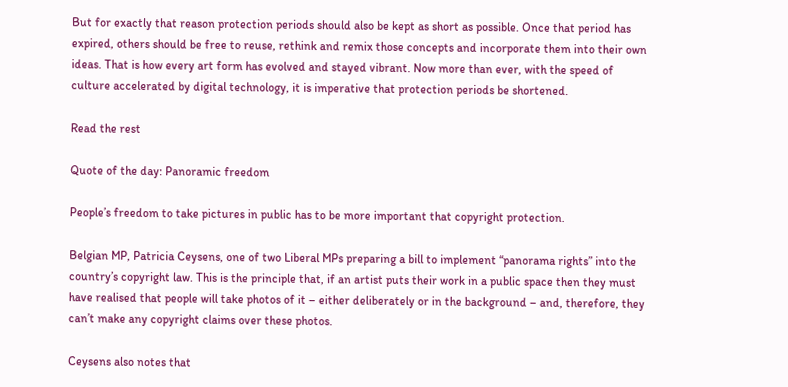But for exactly that reason protection periods should also be kept as short as possible. Once that period has expired, others should be free to reuse, rethink and remix those concepts and incorporate them into their own ideas. That is how every art form has evolved and stayed vibrant. Now more than ever, with the speed of culture accelerated by digital technology, it is imperative that protection periods be shortened.

Read the rest

Quote of the day: Panoramic freedom

People’s freedom to take pictures in public has to be more important that copyright protection.

Belgian MP, Patricia Ceysens, one of two Liberal MPs preparing a bill to implement “panorama rights” into the country’s copyright law. This is the principle that, if an artist puts their work in a public space then they must have realised that people will take photos of it – either deliberately or in the background – and, therefore, they can’t make any copyright claims over these photos.

Ceysens also notes that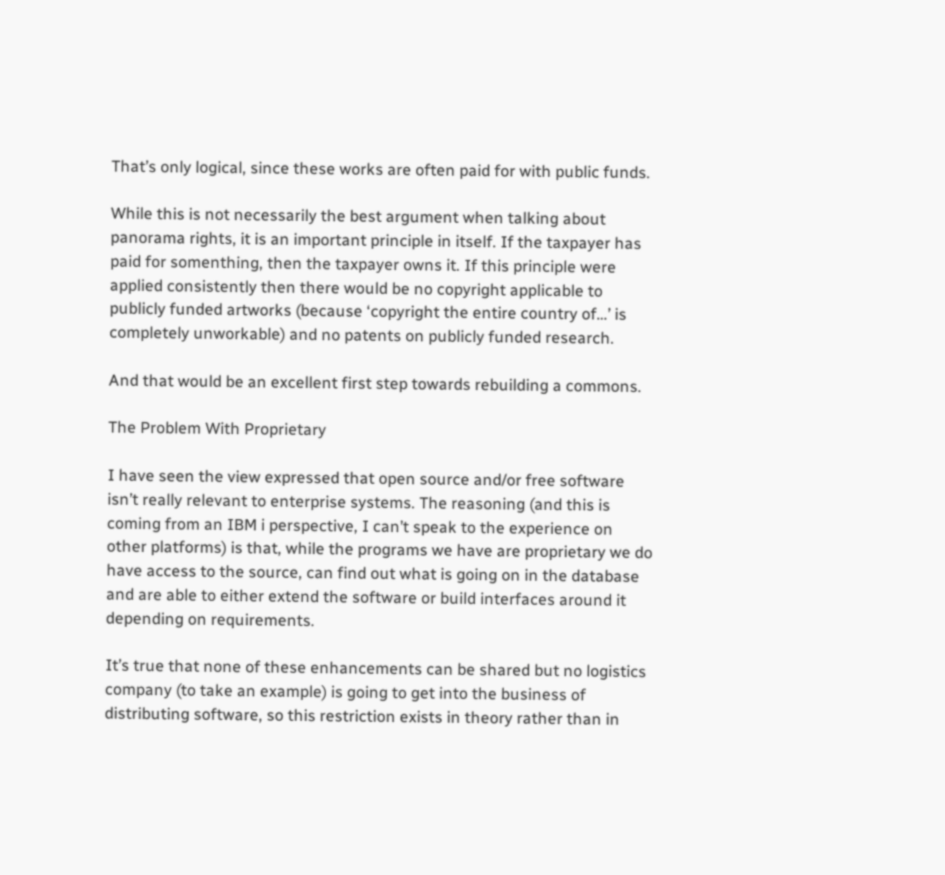That’s only logical, since these works are often paid for with public funds.

While this is not necessarily the best argument when talking about panorama rights, it is an important principle in itself. If the taxpayer has paid for somenthing, then the taxpayer owns it. If this principle were applied consistently then there would be no copyright applicable to publicly funded artworks (because ‘copyright the entire country of…’ is completely unworkable) and no patents on publicly funded research.

And that would be an excellent first step towards rebuilding a commons.

The Problem With Proprietary

I have seen the view expressed that open source and/or free software isn’t really relevant to enterprise systems. The reasoning (and this is coming from an IBM i perspective, I can’t speak to the experience on other platforms) is that, while the programs we have are proprietary we do have access to the source, can find out what is going on in the database and are able to either extend the software or build interfaces around it depending on requirements.

It’s true that none of these enhancements can be shared but no logistics company (to take an example) is going to get into the business of distributing software, so this restriction exists in theory rather than in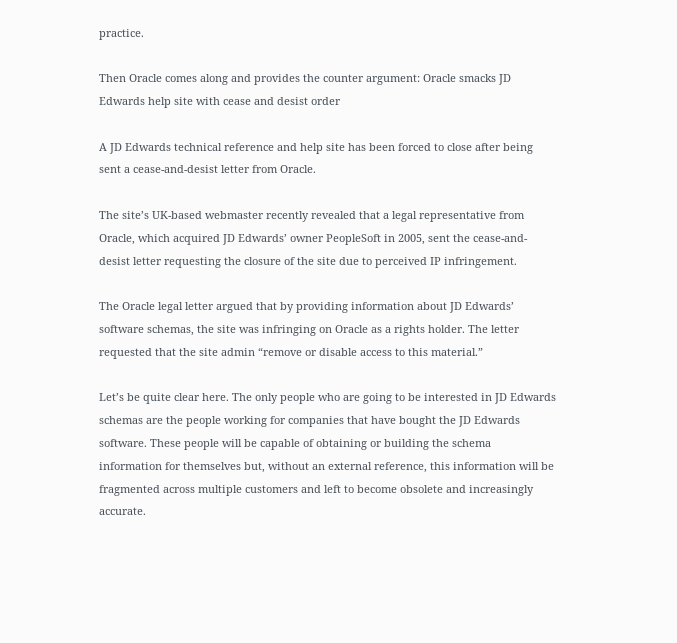practice.

Then Oracle comes along and provides the counter argument: Oracle smacks JD Edwards help site with cease and desist order

A JD Edwards technical reference and help site has been forced to close after being sent a cease-and-desist letter from Oracle.

The site’s UK-based webmaster recently revealed that a legal representative from Oracle, which acquired JD Edwards’ owner PeopleSoft in 2005, sent the cease-and-desist letter requesting the closure of the site due to perceived IP infringement.

The Oracle legal letter argued that by providing information about JD Edwards’ software schemas, the site was infringing on Oracle as a rights holder. The letter requested that the site admin “remove or disable access to this material.”

Let’s be quite clear here. The only people who are going to be interested in JD Edwards schemas are the people working for companies that have bought the JD Edwards software. These people will be capable of obtaining or building the schema information for themselves but, without an external reference, this information will be fragmented across multiple customers and left to become obsolete and increasingly accurate.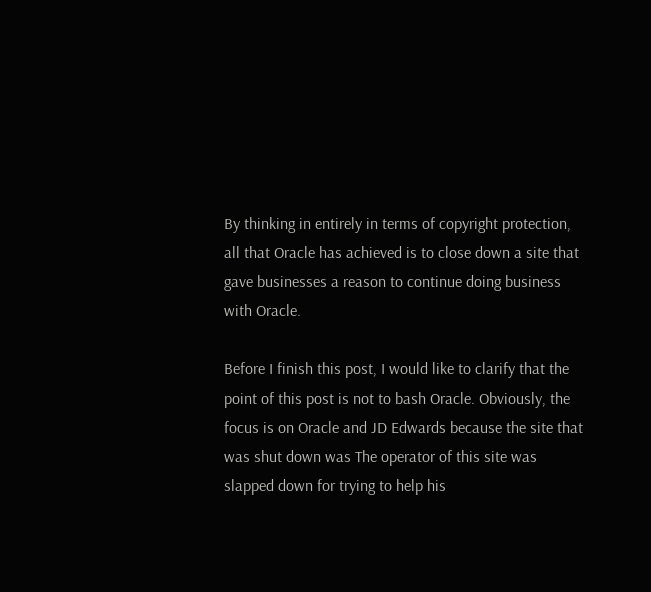By thinking in entirely in terms of copyright protection, all that Oracle has achieved is to close down a site that gave businesses a reason to continue doing business with Oracle.

Before I finish this post, I would like to clarify that the point of this post is not to bash Oracle. Obviously, the focus is on Oracle and JD Edwards because the site that was shut down was The operator of this site was slapped down for trying to help his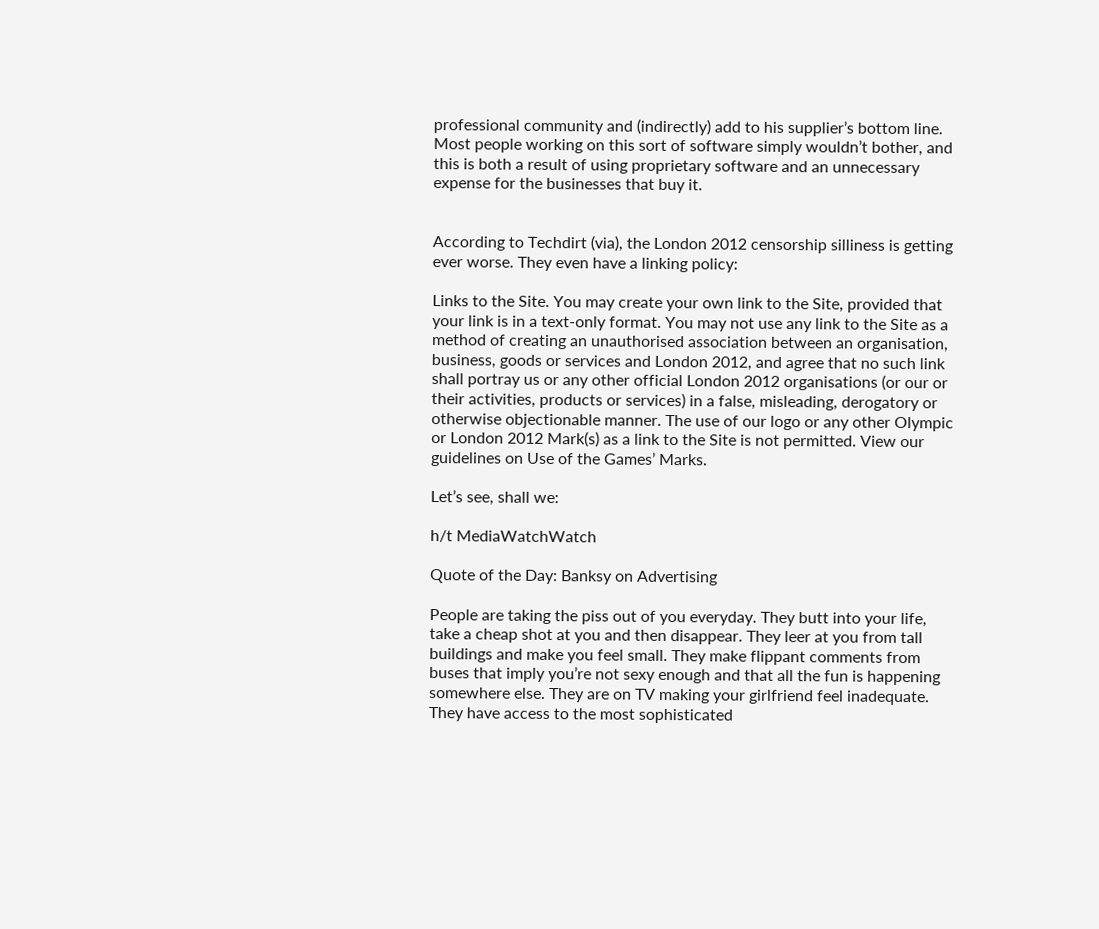professional community and (indirectly) add to his supplier’s bottom line. Most people working on this sort of software simply wouldn’t bother, and this is both a result of using proprietary software and an unnecessary expense for the businesses that buy it.


According to Techdirt (via), the London 2012 censorship silliness is getting ever worse. They even have a linking policy:

Links to the Site. You may create your own link to the Site, provided that your link is in a text-only format. You may not use any link to the Site as a method of creating an unauthorised association between an organisation, business, goods or services and London 2012, and agree that no such link shall portray us or any other official London 2012 organisations (or our or their activities, products or services) in a false, misleading, derogatory or otherwise objectionable manner. The use of our logo or any other Olympic or London 2012 Mark(s) as a link to the Site is not permitted. View our guidelines on Use of the Games’ Marks.

Let’s see, shall we:

h/t MediaWatchWatch

Quote of the Day: Banksy on Advertising

People are taking the piss out of you everyday. They butt into your life, take a cheap shot at you and then disappear. They leer at you from tall buildings and make you feel small. They make flippant comments from buses that imply you’re not sexy enough and that all the fun is happening somewhere else. They are on TV making your girlfriend feel inadequate. They have access to the most sophisticated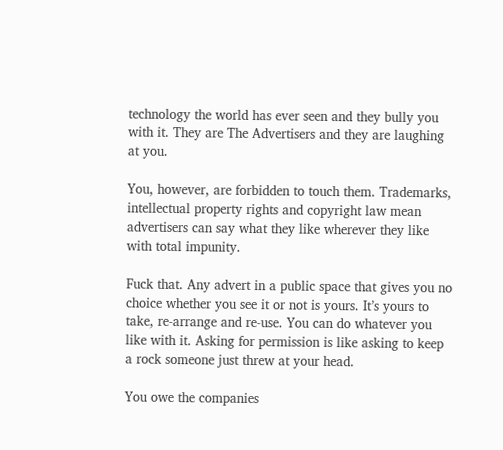technology the world has ever seen and they bully you with it. They are The Advertisers and they are laughing at you.

You, however, are forbidden to touch them. Trademarks, intellectual property rights and copyright law mean advertisers can say what they like wherever they like with total impunity.

Fuck that. Any advert in a public space that gives you no choice whether you see it or not is yours. It’s yours to take, re-arrange and re-use. You can do whatever you like with it. Asking for permission is like asking to keep a rock someone just threw at your head.

You owe the companies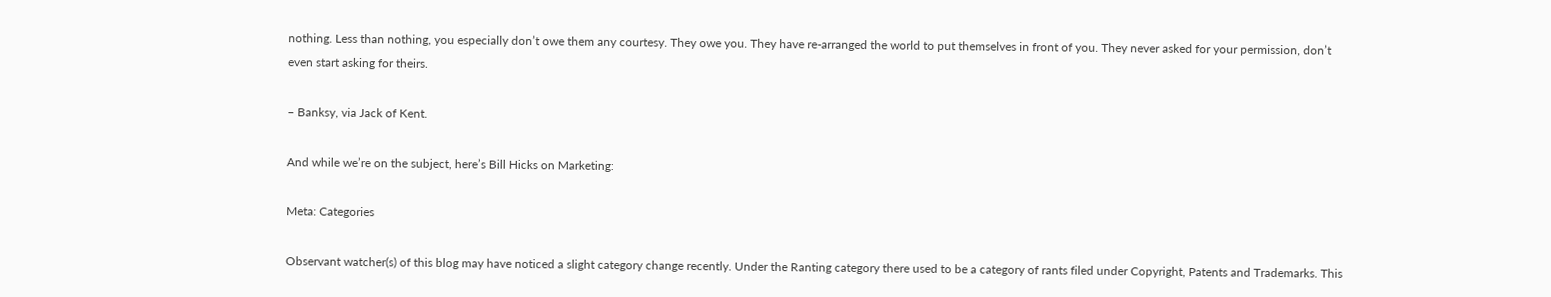nothing. Less than nothing, you especially don’t owe them any courtesy. They owe you. They have re-arranged the world to put themselves in front of you. They never asked for your permission, don’t even start asking for theirs.

– Banksy, via Jack of Kent.

And while we’re on the subject, here’s Bill Hicks on Marketing:

Meta: Categories

Observant watcher(s) of this blog may have noticed a slight category change recently. Under the Ranting category there used to be a category of rants filed under Copyright, Patents and Trademarks. This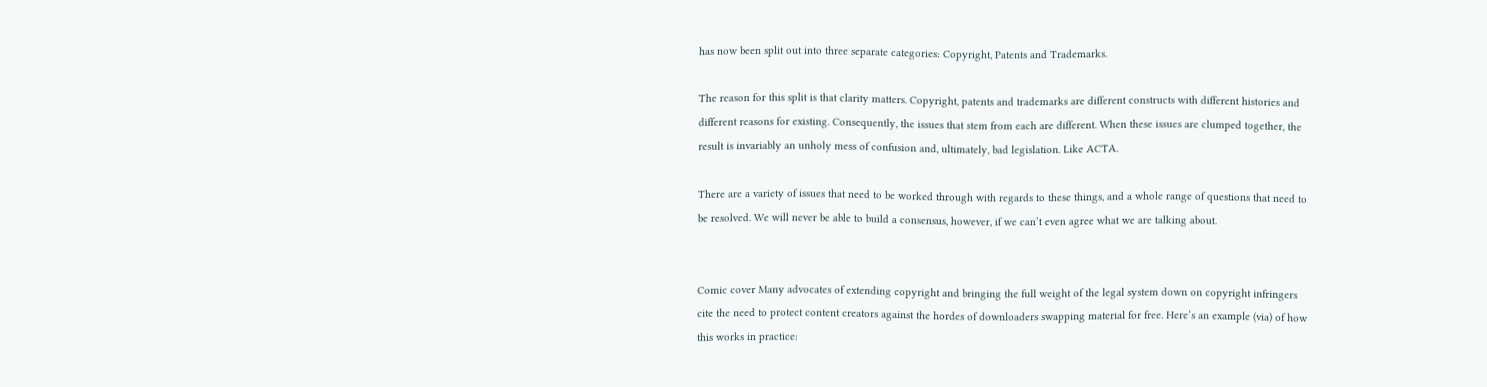has now been split out into three separate categories: Copyright, Patents and Trademarks.

The reason for this split is that clarity matters. Copyright, patents and trademarks are different constructs with different histories and different reasons for existing. Consequently, the issues that stem from each are different. When these issues are clumped together, the result is invariably an unholy mess of confusion and, ultimately, bad legislation. Like ACTA.

There are a variety of issues that need to be worked through with regards to these things, and a whole range of questions that need to be resolved. We will never be able to build a consensus, however, if we can’t even agree what we are talking about.


Comic cover Many advocates of extending copyright and bringing the full weight of the legal system down on copyright infringers cite the need to protect content creators against the hordes of downloaders swapping material for free. Here’s an example (via) of how this works in practice: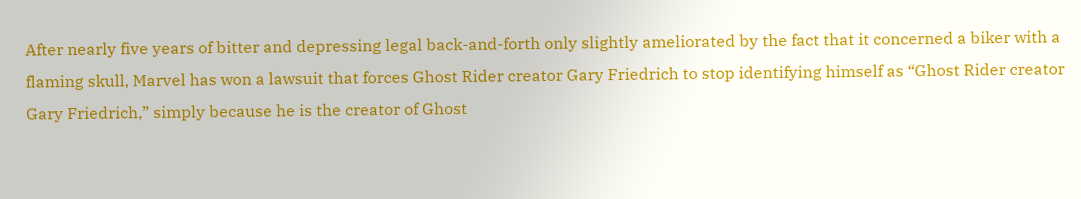After nearly five years of bitter and depressing legal back-and-forth only slightly ameliorated by the fact that it concerned a biker with a flaming skull, Marvel has won a lawsuit that forces Ghost Rider creator Gary Friedrich to stop identifying himself as “Ghost Rider creator Gary Friedrich,” simply because he is the creator of Ghost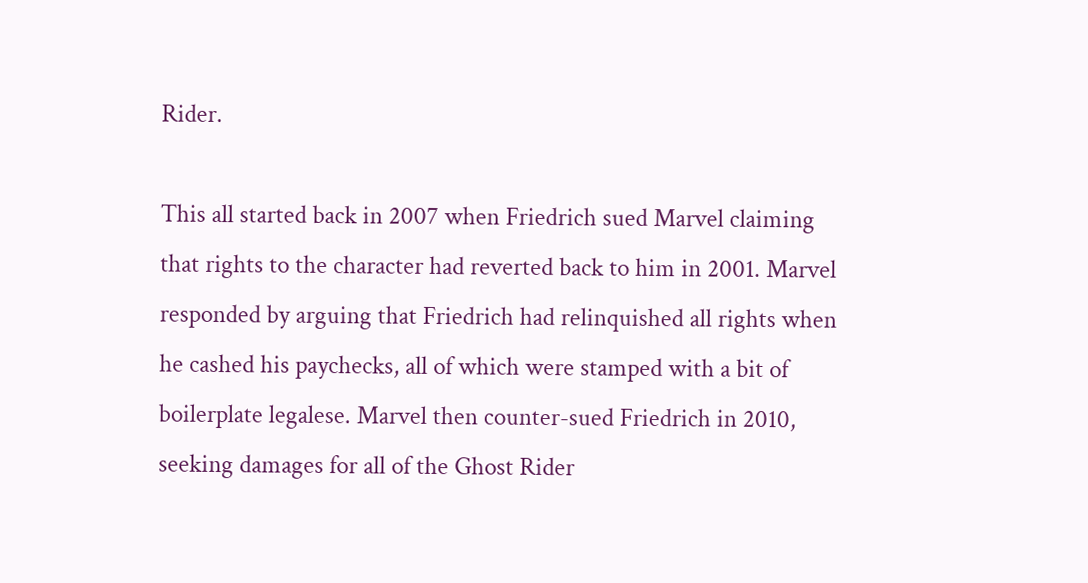Rider.

This all started back in 2007 when Friedrich sued Marvel claiming that rights to the character had reverted back to him in 2001. Marvel responded by arguing that Friedrich had relinquished all rights when he cashed his paychecks, all of which were stamped with a bit of boilerplate legalese. Marvel then counter-sued Friedrich in 2010, seeking damages for all of the Ghost Rider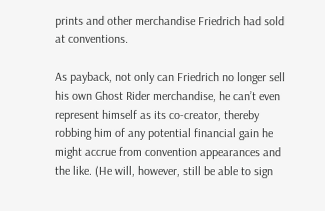prints and other merchandise Friedrich had sold at conventions.

As payback, not only can Friedrich no longer sell his own Ghost Rider merchandise, he can’t even represent himself as its co-creator, thereby robbing him of any potential financial gain he might accrue from convention appearances and the like. (He will, however, still be able to sign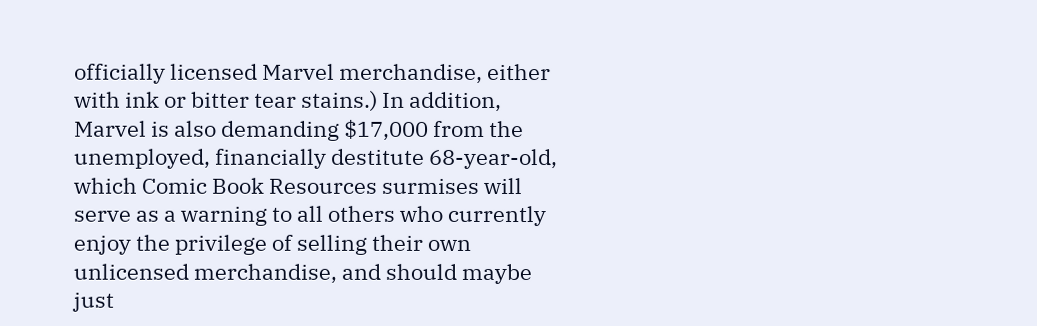officially licensed Marvel merchandise, either with ink or bitter tear stains.) In addition, Marvel is also demanding $17,000 from the unemployed, financially destitute 68-year-old, which Comic Book Resources surmises will serve as a warning to all others who currently enjoy the privilege of selling their own unlicensed merchandise, and should maybe just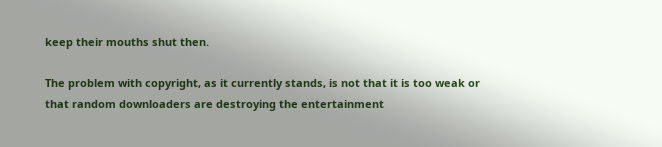keep their mouths shut then.

The problem with copyright, as it currently stands, is not that it is too weak or that random downloaders are destroying the entertainment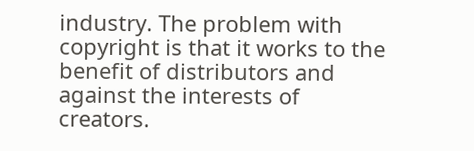industry. The problem with copyright is that it works to the benefit of distributors and against the interests of creators.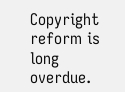Copyright reform is long overdue.